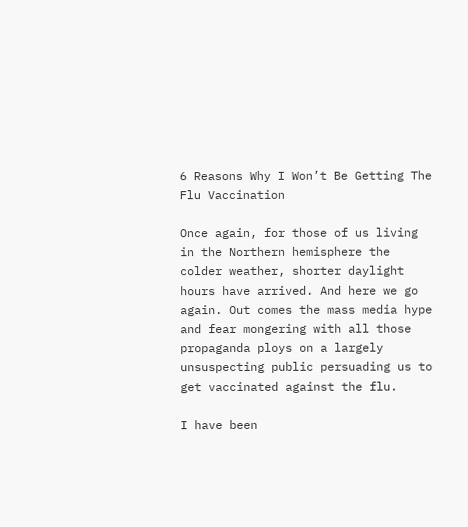6 Reasons Why I Won’t Be Getting The Flu Vaccination

Once again, for those of us living in the Northern hemisphere the colder weather, shorter daylight hours have arrived. And here we go again. Out comes the mass media hype and fear mongering with all those propaganda ploys on a largely unsuspecting public persuading us to get vaccinated against the flu.

I have been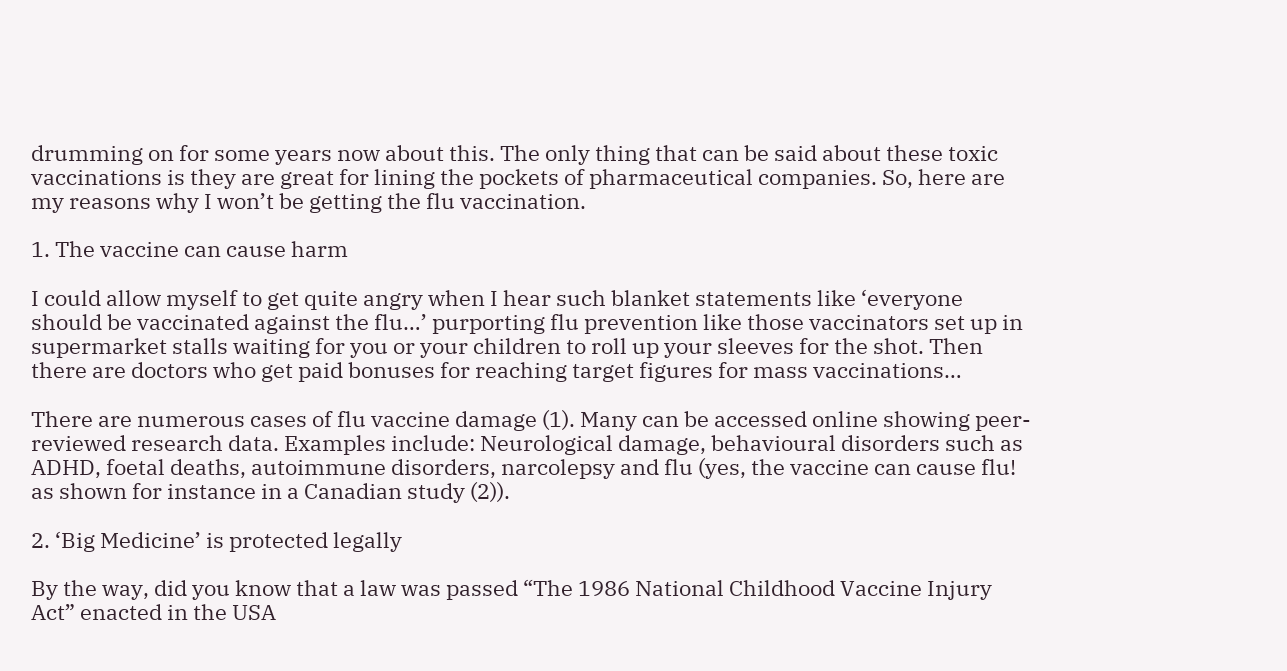drumming on for some years now about this. The only thing that can be said about these toxic vaccinations is they are great for lining the pockets of pharmaceutical companies. So, here are my reasons why I won’t be getting the flu vaccination.

1. The vaccine can cause harm

I could allow myself to get quite angry when I hear such blanket statements like ‘everyone should be vaccinated against the flu…’ purporting flu prevention like those vaccinators set up in supermarket stalls waiting for you or your children to roll up your sleeves for the shot. Then there are doctors who get paid bonuses for reaching target figures for mass vaccinations…

There are numerous cases of flu vaccine damage (1). Many can be accessed online showing peer-reviewed research data. Examples include: Neurological damage, behavioural disorders such as ADHD, foetal deaths, autoimmune disorders, narcolepsy and flu (yes, the vaccine can cause flu! as shown for instance in a Canadian study (2)).

2. ‘Big Medicine’ is protected legally

By the way, did you know that a law was passed “The 1986 National Childhood Vaccine Injury Act” enacted in the USA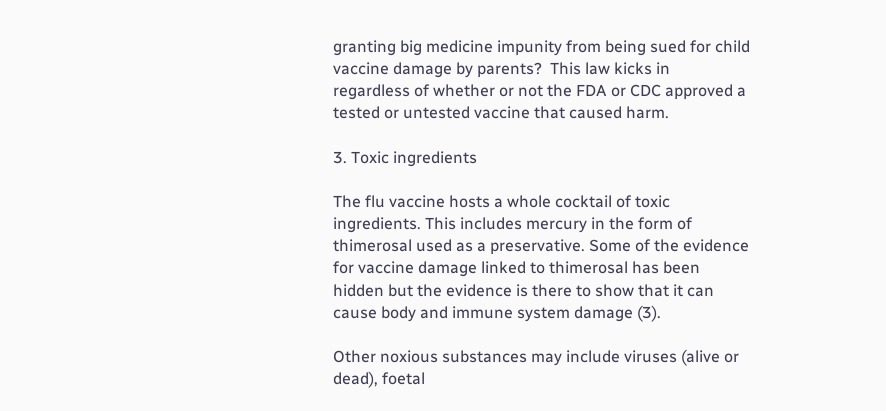granting big medicine impunity from being sued for child vaccine damage by parents?  This law kicks in regardless of whether or not the FDA or CDC approved a tested or untested vaccine that caused harm.

3. Toxic ingredients

The flu vaccine hosts a whole cocktail of toxic ingredients. This includes mercury in the form of thimerosal used as a preservative. Some of the evidence for vaccine damage linked to thimerosal has been hidden but the evidence is there to show that it can cause body and immune system damage (3).

Other noxious substances may include viruses (alive or dead), foetal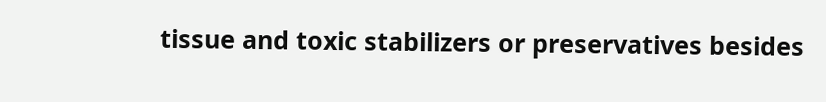tissue and toxic stabilizers or preservatives besides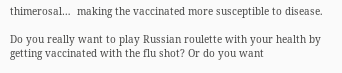thimerosal…  making the vaccinated more susceptible to disease.

Do you really want to play Russian roulette with your health by getting vaccinated with the flu shot? Or do you want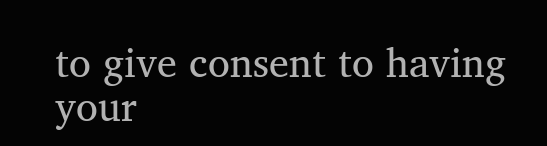to give consent to having your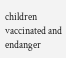children vaccinated and endanger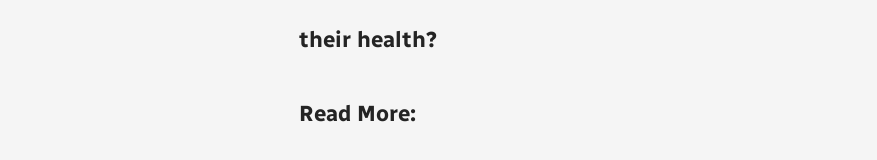their health?

Read More: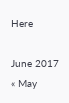Here

June 2017
« May